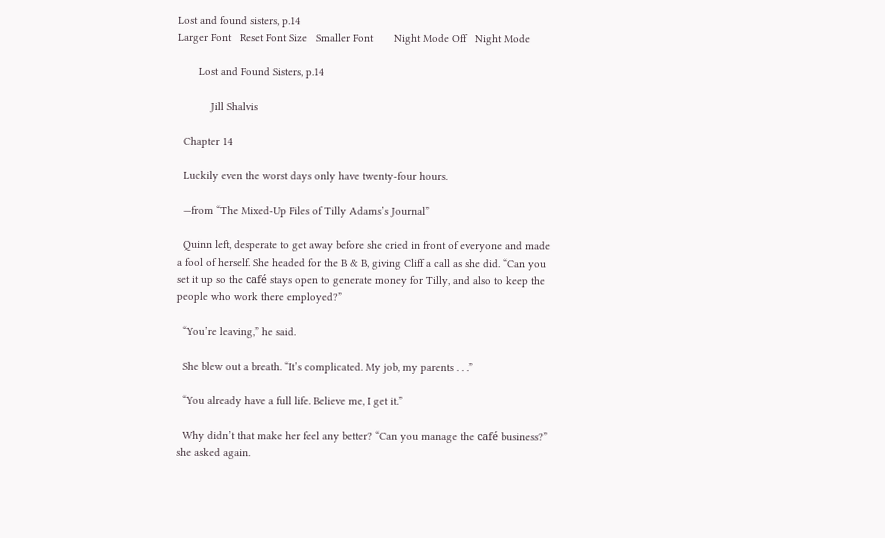Lost and found sisters, p.14
Larger Font   Reset Font Size   Smaller Font       Night Mode Off   Night Mode

       Lost and Found Sisters, p.14

           Jill Shalvis

  Chapter 14

  Luckily even the worst days only have twenty-four hours.

  —from “The Mixed-Up Files of Tilly Adams’s Journal”

  Quinn left, desperate to get away before she cried in front of everyone and made a fool of herself. She headed for the B & B, giving Cliff a call as she did. “Can you set it up so the café stays open to generate money for Tilly, and also to keep the people who work there employed?”

  “You’re leaving,” he said.

  She blew out a breath. “It’s complicated. My job, my parents . . .”

  “You already have a full life. Believe me, I get it.”

  Why didn’t that make her feel any better? “Can you manage the café business?” she asked again.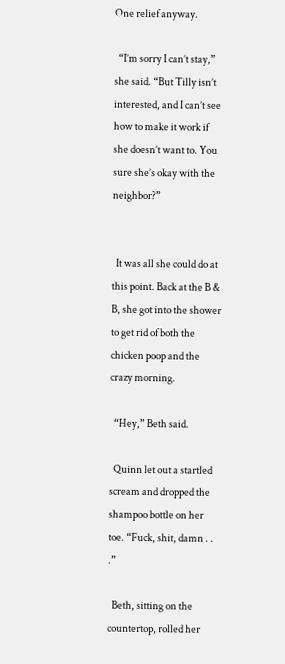One relief anyway.

  “I’m sorry I can’t stay,” she said. “But Tilly isn’t interested, and I can’t see how to make it work if she doesn’t want to. You sure she’s okay with the neighbor?”


  It was all she could do at this point. Back at the B & B, she got into the shower to get rid of both the chicken poop and the crazy morning.

  “Hey,” Beth said.

  Quinn let out a startled scream and dropped the shampoo bottle on her toe. “Fuck, shit, damn . . .”

  Beth, sitting on the countertop, rolled her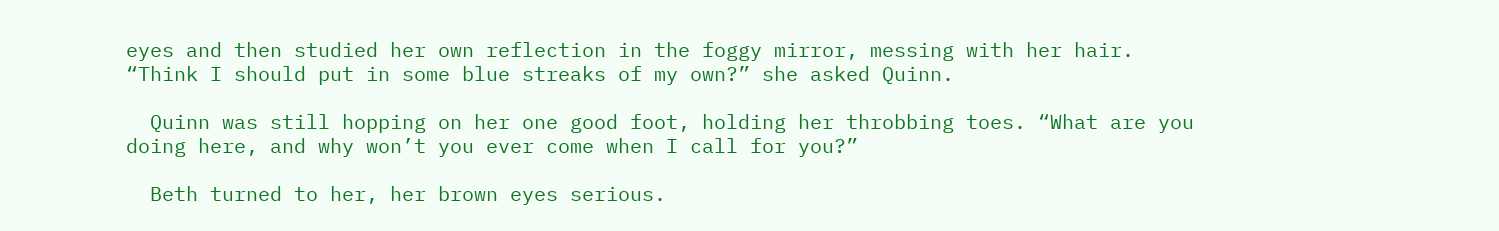eyes and then studied her own reflection in the foggy mirror, messing with her hair. “Think I should put in some blue streaks of my own?” she asked Quinn.

  Quinn was still hopping on her one good foot, holding her throbbing toes. “What are you doing here, and why won’t you ever come when I call for you?”

  Beth turned to her, her brown eyes serious.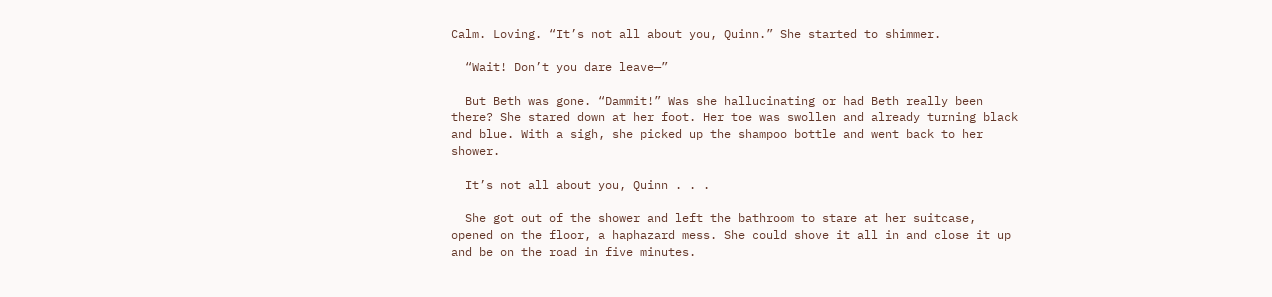Calm. Loving. “It’s not all about you, Quinn.” She started to shimmer.

  “Wait! Don’t you dare leave—”

  But Beth was gone. “Dammit!” Was she hallucinating or had Beth really been there? She stared down at her foot. Her toe was swollen and already turning black and blue. With a sigh, she picked up the shampoo bottle and went back to her shower.

  It’s not all about you, Quinn . . .

  She got out of the shower and left the bathroom to stare at her suitcase, opened on the floor, a haphazard mess. She could shove it all in and close it up and be on the road in five minutes.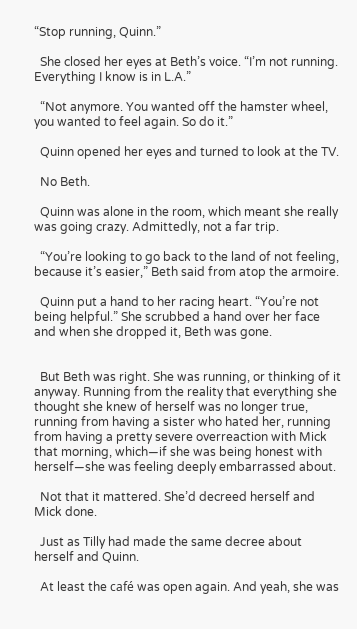“Stop running, Quinn.”

  She closed her eyes at Beth’s voice. “I’m not running. Everything I know is in L.A.”

  “Not anymore. You wanted off the hamster wheel, you wanted to feel again. So do it.”

  Quinn opened her eyes and turned to look at the TV.

  No Beth.

  Quinn was alone in the room, which meant she really was going crazy. Admittedly, not a far trip.

  “You’re looking to go back to the land of not feeling, because it’s easier,” Beth said from atop the armoire.

  Quinn put a hand to her racing heart. “You’re not being helpful.” She scrubbed a hand over her face and when she dropped it, Beth was gone.


  But Beth was right. She was running, or thinking of it anyway. Running from the reality that everything she thought she knew of herself was no longer true, running from having a sister who hated her, running from having a pretty severe overreaction with Mick that morning, which—if she was being honest with herself—she was feeling deeply embarrassed about.

  Not that it mattered. She’d decreed herself and Mick done.

  Just as Tilly had made the same decree about herself and Quinn.

  At least the café was open again. And yeah, she was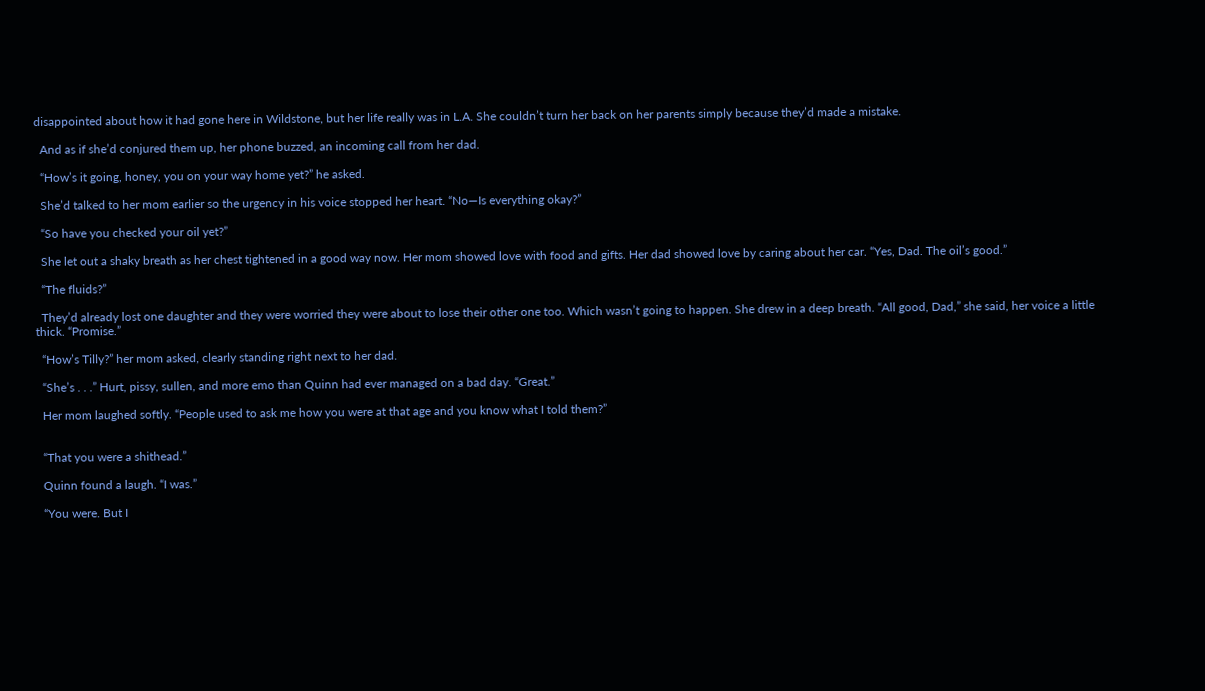disappointed about how it had gone here in Wildstone, but her life really was in L.A. She couldn’t turn her back on her parents simply because they’d made a mistake.

  And as if she’d conjured them up, her phone buzzed, an incoming call from her dad.

  “How’s it going, honey, you on your way home yet?” he asked.

  She’d talked to her mom earlier so the urgency in his voice stopped her heart. “No—Is everything okay?”

  “So have you checked your oil yet?”

  She let out a shaky breath as her chest tightened in a good way now. Her mom showed love with food and gifts. Her dad showed love by caring about her car. “Yes, Dad. The oil’s good.”

  “The fluids?”

  They’d already lost one daughter and they were worried they were about to lose their other one too. Which wasn’t going to happen. She drew in a deep breath. “All good, Dad,” she said, her voice a little thick. “Promise.”

  “How’s Tilly?” her mom asked, clearly standing right next to her dad.

  “She’s . . .” Hurt, pissy, sullen, and more emo than Quinn had ever managed on a bad day. “Great.”

  Her mom laughed softly. “People used to ask me how you were at that age and you know what I told them?”


  “That you were a shithead.”

  Quinn found a laugh. “I was.”

  “You were. But I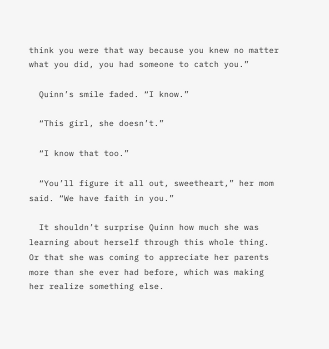think you were that way because you knew no matter what you did, you had someone to catch you.”

  Quinn’s smile faded. “I know.”

  “This girl, she doesn’t.”

  “I know that too.”

  “You’ll figure it all out, sweetheart,” her mom said. “We have faith in you.”

  It shouldn’t surprise Quinn how much she was learning about herself through this whole thing. Or that she was coming to appreciate her parents more than she ever had before, which was making her realize something else.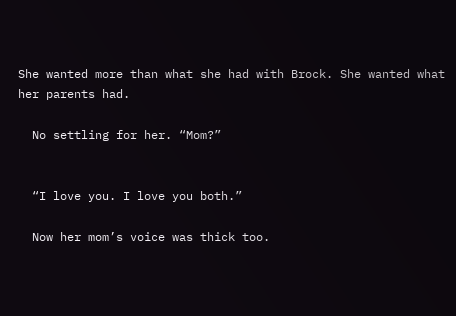She wanted more than what she had with Brock. She wanted what her parents had.

  No settling for her. “Mom?”


  “I love you. I love you both.”

  Now her mom’s voice was thick too.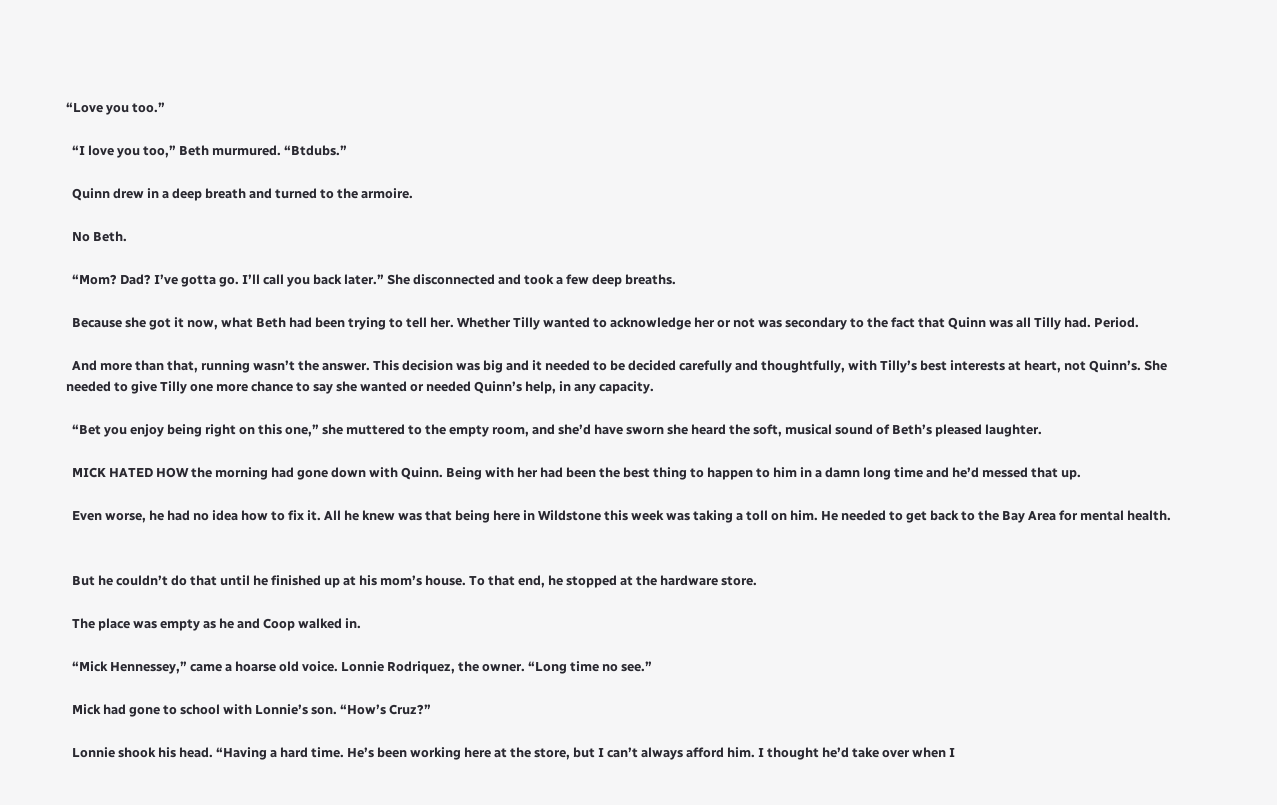“Love you too.”

  “I love you too,” Beth murmured. “Btdubs.”

  Quinn drew in a deep breath and turned to the armoire.

  No Beth.

  “Mom? Dad? I’ve gotta go. I’ll call you back later.” She disconnected and took a few deep breaths.

  Because she got it now, what Beth had been trying to tell her. Whether Tilly wanted to acknowledge her or not was secondary to the fact that Quinn was all Tilly had. Period.

  And more than that, running wasn’t the answer. This decision was big and it needed to be decided carefully and thoughtfully, with Tilly’s best interests at heart, not Quinn’s. She needed to give Tilly one more chance to say she wanted or needed Quinn’s help, in any capacity.

  “Bet you enjoy being right on this one,” she muttered to the empty room, and she’d have sworn she heard the soft, musical sound of Beth’s pleased laughter.

  MICK HATED HOW the morning had gone down with Quinn. Being with her had been the best thing to happen to him in a damn long time and he’d messed that up.

  Even worse, he had no idea how to fix it. All he knew was that being here in Wildstone this week was taking a toll on him. He needed to get back to the Bay Area for mental health.


  But he couldn’t do that until he finished up at his mom’s house. To that end, he stopped at the hardware store.

  The place was empty as he and Coop walked in.

  “Mick Hennessey,” came a hoarse old voice. Lonnie Rodriquez, the owner. “Long time no see.”

  Mick had gone to school with Lonnie’s son. “How’s Cruz?”

  Lonnie shook his head. “Having a hard time. He’s been working here at the store, but I can’t always afford him. I thought he’d take over when I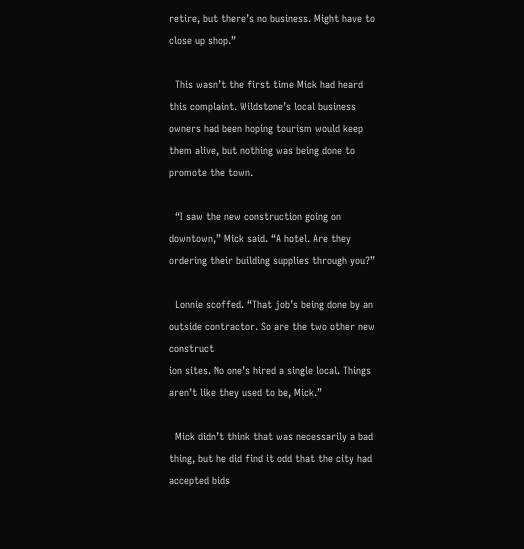retire, but there’s no business. Might have to close up shop.”

  This wasn’t the first time Mick had heard this complaint. Wildstone’s local business owners had been hoping tourism would keep them alive, but nothing was being done to promote the town.

  “I saw the new construction going on downtown,” Mick said. “A hotel. Are they ordering their building supplies through you?”

  Lonnie scoffed. “That job’s being done by an outside contractor. So are the two other new construct
ion sites. No one’s hired a single local. Things aren’t like they used to be, Mick.”

  Mick didn’t think that was necessarily a bad thing, but he did find it odd that the city had accepted bids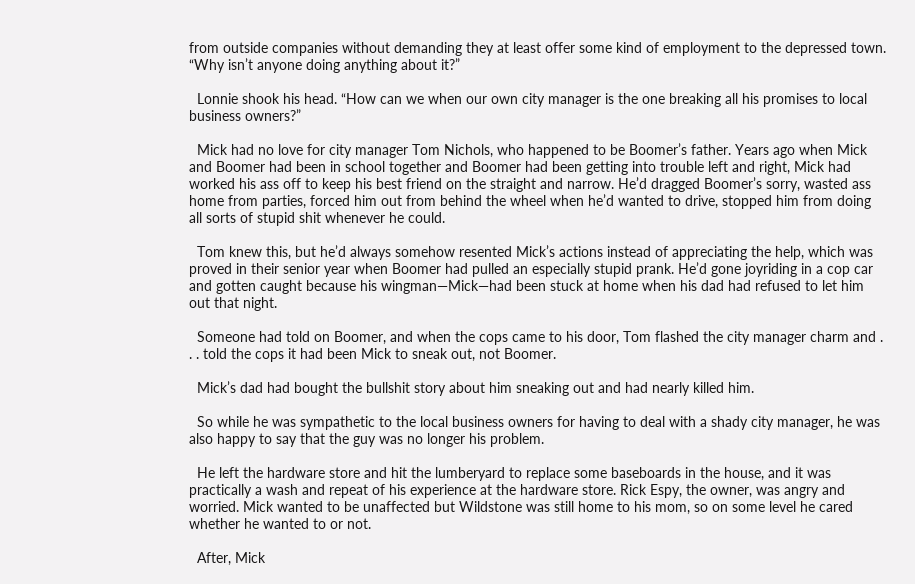from outside companies without demanding they at least offer some kind of employment to the depressed town. “Why isn’t anyone doing anything about it?”

  Lonnie shook his head. “How can we when our own city manager is the one breaking all his promises to local business owners?”

  Mick had no love for city manager Tom Nichols, who happened to be Boomer’s father. Years ago when Mick and Boomer had been in school together and Boomer had been getting into trouble left and right, Mick had worked his ass off to keep his best friend on the straight and narrow. He’d dragged Boomer’s sorry, wasted ass home from parties, forced him out from behind the wheel when he’d wanted to drive, stopped him from doing all sorts of stupid shit whenever he could.

  Tom knew this, but he’d always somehow resented Mick’s actions instead of appreciating the help, which was proved in their senior year when Boomer had pulled an especially stupid prank. He’d gone joyriding in a cop car and gotten caught because his wingman—Mick—had been stuck at home when his dad had refused to let him out that night.

  Someone had told on Boomer, and when the cops came to his door, Tom flashed the city manager charm and . . . told the cops it had been Mick to sneak out, not Boomer.

  Mick’s dad had bought the bullshit story about him sneaking out and had nearly killed him.

  So while he was sympathetic to the local business owners for having to deal with a shady city manager, he was also happy to say that the guy was no longer his problem.

  He left the hardware store and hit the lumberyard to replace some baseboards in the house, and it was practically a wash and repeat of his experience at the hardware store. Rick Espy, the owner, was angry and worried. Mick wanted to be unaffected but Wildstone was still home to his mom, so on some level he cared whether he wanted to or not.

  After, Mick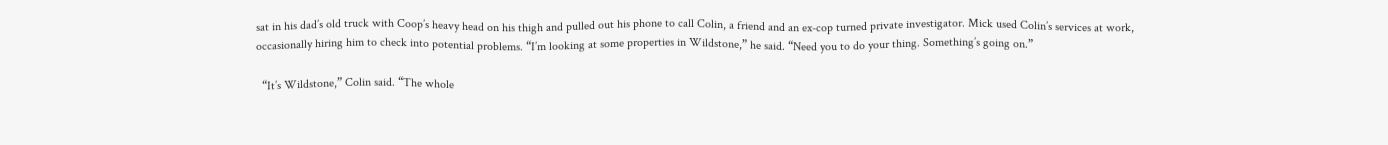sat in his dad’s old truck with Coop’s heavy head on his thigh and pulled out his phone to call Colin, a friend and an ex-cop turned private investigator. Mick used Colin’s services at work, occasionally hiring him to check into potential problems. “I’m looking at some properties in Wildstone,” he said. “Need you to do your thing. Something’s going on.”

  “It’s Wildstone,” Colin said. “The whole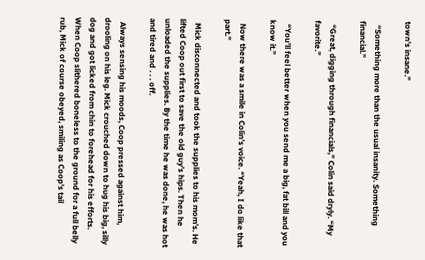town’s insane.”

  “Something more than the usual insanity. Something financial.”

  “Great, digging through financials,” Colin said dryly. “My favorite.”

  “You’ll feel better when you send me a big, fat bill and you know it.”

  Now there was a smile in Colin’s voice. “Yeah, I do like that part.”

  Mick disconnected and took the supplies to his mom’s. He lifted Coop out first to save the old guy’s hips. Then he unloaded the supplies. By the time he was done, he was hot and tired and . . . off.

  Always sensing his moods, Coop pressed against him, drooling on his leg. Mick crouched down to hug his big, silly dog and got licked from chin to forehead for his efforts. When Coop slithered boneless to the ground for a full belly rub, Mick of course obeyed, smiling as Coop’s tail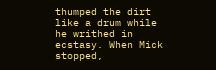thumped the dirt like a drum while he writhed in ecstasy. When Mick stopped,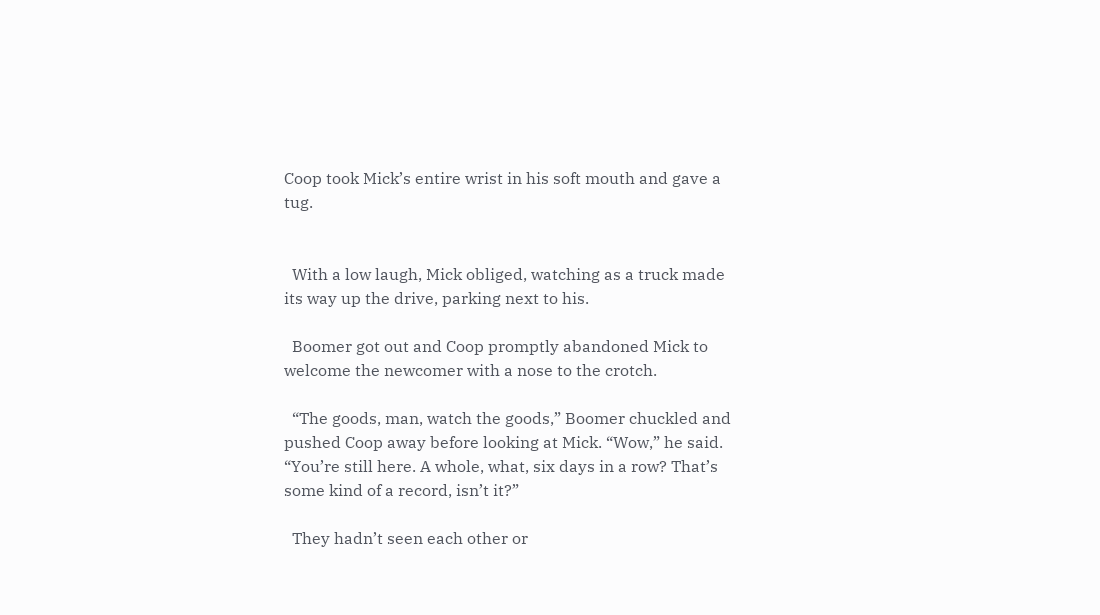Coop took Mick’s entire wrist in his soft mouth and gave a tug.


  With a low laugh, Mick obliged, watching as a truck made its way up the drive, parking next to his.

  Boomer got out and Coop promptly abandoned Mick to welcome the newcomer with a nose to the crotch.

  “The goods, man, watch the goods,” Boomer chuckled and pushed Coop away before looking at Mick. “Wow,” he said. “You’re still here. A whole, what, six days in a row? That’s some kind of a record, isn’t it?”

  They hadn’t seen each other or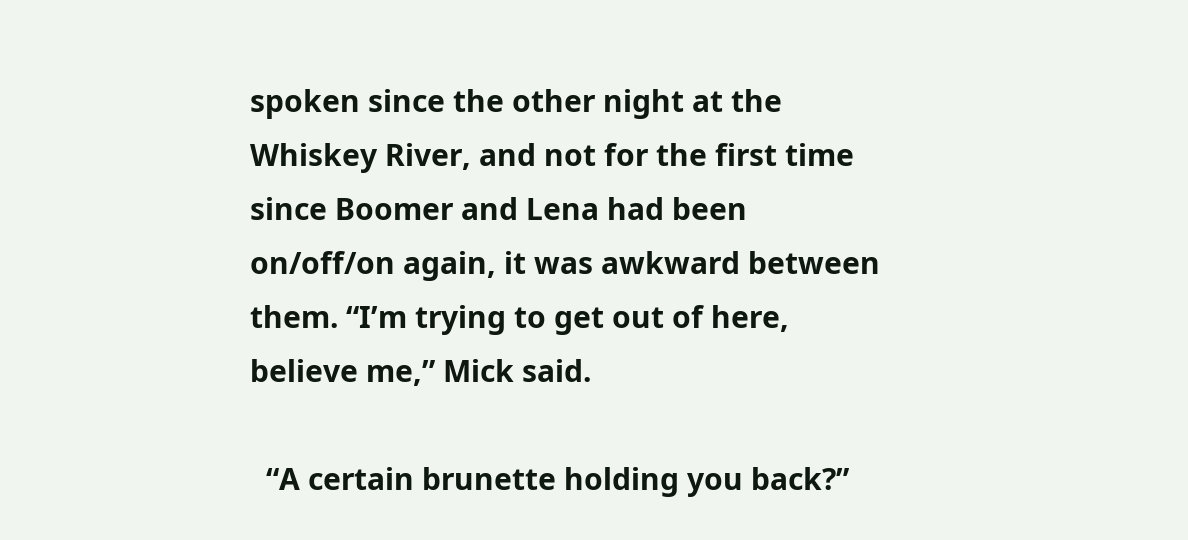spoken since the other night at the Whiskey River, and not for the first time since Boomer and Lena had been on/off/on again, it was awkward between them. “I’m trying to get out of here, believe me,” Mick said.

  “A certain brunette holding you back?”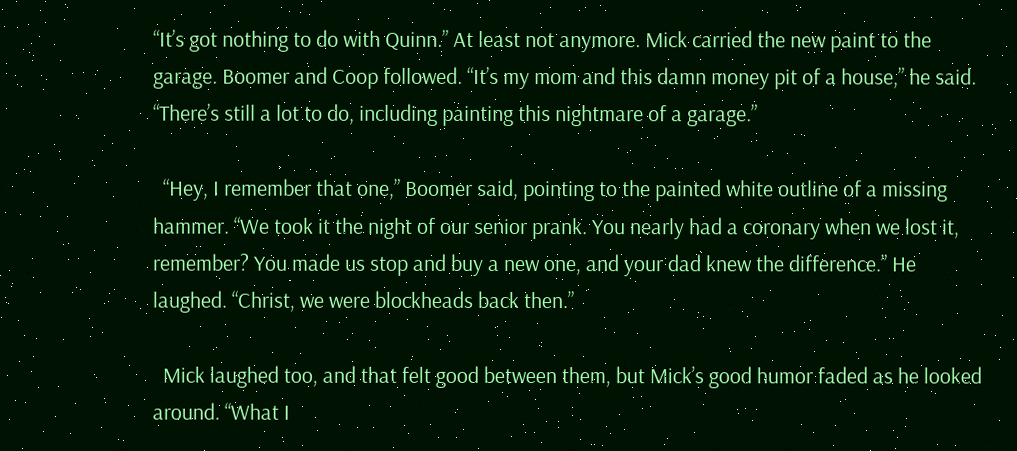“It’s got nothing to do with Quinn.” At least not anymore. Mick carried the new paint to the garage. Boomer and Coop followed. “It’s my mom and this damn money pit of a house,” he said. “There’s still a lot to do, including painting this nightmare of a garage.”

  “Hey, I remember that one,” Boomer said, pointing to the painted white outline of a missing hammer. “We took it the night of our senior prank. You nearly had a coronary when we lost it, remember? You made us stop and buy a new one, and your dad knew the difference.” He laughed. “Christ, we were blockheads back then.”

  Mick laughed too, and that felt good between them, but Mick’s good humor faded as he looked around. “What I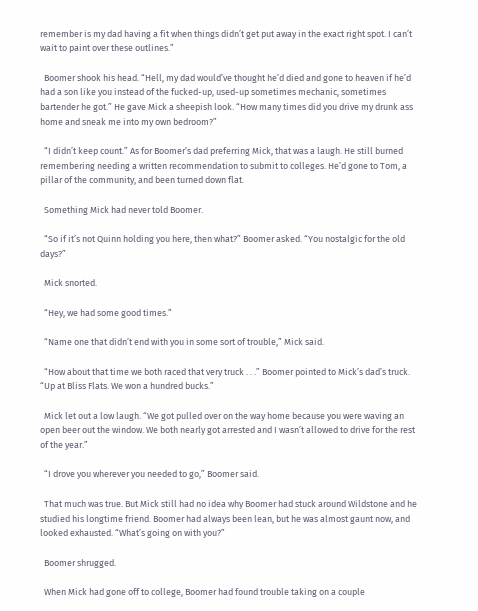remember is my dad having a fit when things didn’t get put away in the exact right spot. I can’t wait to paint over these outlines.”

  Boomer shook his head. “Hell, my dad would’ve thought he’d died and gone to heaven if he’d had a son like you instead of the fucked-up, used-up sometimes mechanic, sometimes bartender he got.” He gave Mick a sheepish look. “How many times did you drive my drunk ass home and sneak me into my own bedroom?”

  “I didn’t keep count.” As for Boomer’s dad preferring Mick, that was a laugh. He still burned remembering needing a written recommendation to submit to colleges. He’d gone to Tom, a pillar of the community, and been turned down flat.

  Something Mick had never told Boomer.

  “So if it’s not Quinn holding you here, then what?” Boomer asked. “You nostalgic for the old days?”

  Mick snorted.

  “Hey, we had some good times.”

  “Name one that didn’t end with you in some sort of trouble,” Mick said.

  “How about that time we both raced that very truck . . .” Boomer pointed to Mick’s dad’s truck. “Up at Bliss Flats. We won a hundred bucks.”

  Mick let out a low laugh. “We got pulled over on the way home because you were waving an open beer out the window. We both nearly got arrested and I wasn’t allowed to drive for the rest of the year.”

  “I drove you wherever you needed to go,” Boomer said.

  That much was true. But Mick still had no idea why Boomer had stuck around Wildstone and he studied his longtime friend. Boomer had always been lean, but he was almost gaunt now, and looked exhausted. “What’s going on with you?”

  Boomer shrugged.

  When Mick had gone off to college, Boomer had found trouble taking on a couple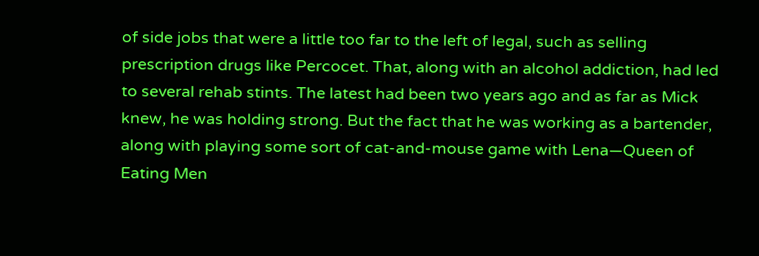of side jobs that were a little too far to the left of legal, such as selling prescription drugs like Percocet. That, along with an alcohol addiction, had led to several rehab stints. The latest had been two years ago and as far as Mick knew, he was holding strong. But the fact that he was working as a bartender, along with playing some sort of cat-and-mouse game with Lena—Queen of Eating Men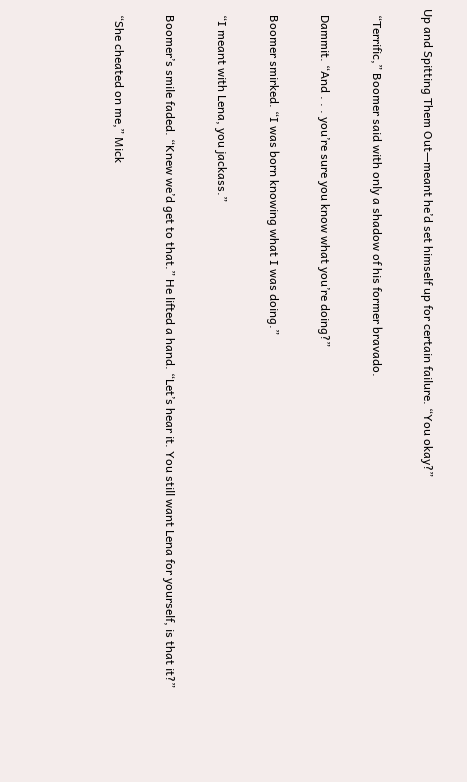Up and Spitting Them Out—meant he’d set himself up for certain failure. “You okay?”

  “Terrific,” Boomer said with only a shadow of his former bravado.

  Dammit. “And . . . you’re sure you know what you’re doing?”

  Boomer smirked. “I was born knowing what I was doing.”

  “I meant with Lena, you jackass.”

  Boomer’s smile faded. “Knew we’d get to that.” He lifted a hand. “Let’s hear it. You still want Lena for yourself, is that it?”

  “She cheated on me,” Mick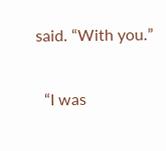said. “With you.”

  “I was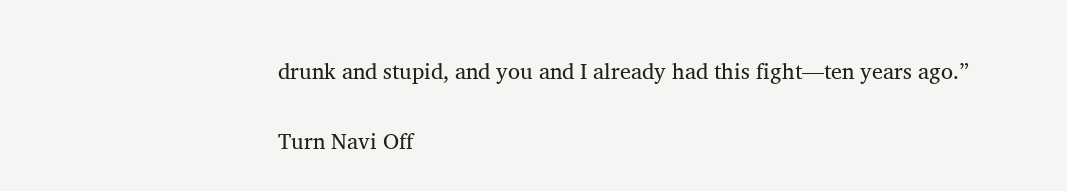drunk and stupid, and you and I already had this fight—ten years ago.”

Turn Navi Off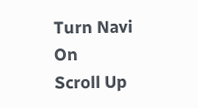Turn Navi On
Scroll Up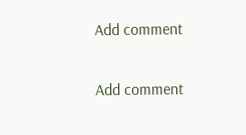Add comment

Add comment